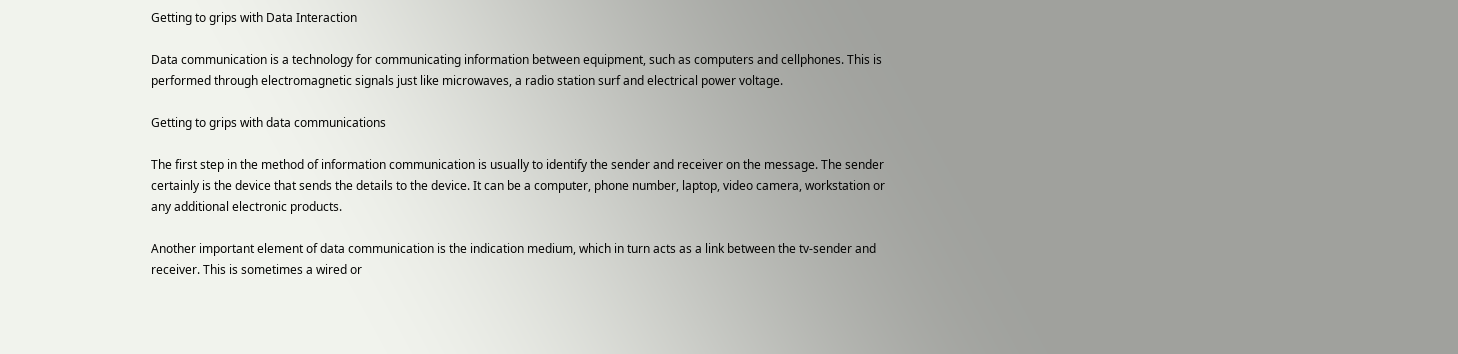Getting to grips with Data Interaction

Data communication is a technology for communicating information between equipment, such as computers and cellphones. This is performed through electromagnetic signals just like microwaves, a radio station surf and electrical power voltage.

Getting to grips with data communications

The first step in the method of information communication is usually to identify the sender and receiver on the message. The sender certainly is the device that sends the details to the device. It can be a computer, phone number, laptop, video camera, workstation or any additional electronic products.

Another important element of data communication is the indication medium, which in turn acts as a link between the tv-sender and receiver. This is sometimes a wired or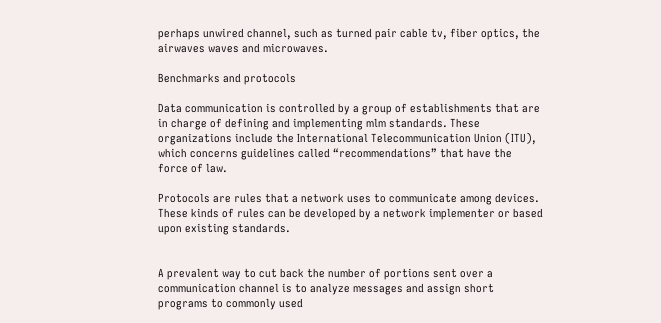perhaps unwired channel, such as turned pair cable tv, fiber optics, the airwaves waves and microwaves.

Benchmarks and protocols

Data communication is controlled by a group of establishments that are in charge of defining and implementing mlm standards. These organizations include the International Telecommunication Union (ITU), which concerns guidelines called “recommendations” that have the force of law.

Protocols are rules that a network uses to communicate among devices. These kinds of rules can be developed by a network implementer or based upon existing standards.


A prevalent way to cut back the number of portions sent over a communication channel is to analyze messages and assign short programs to commonly used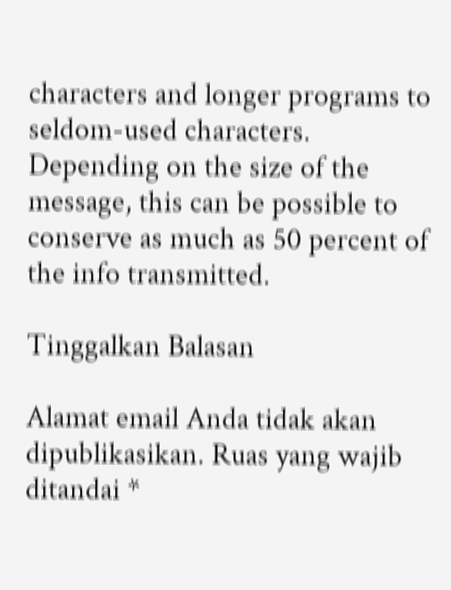characters and longer programs to seldom-used characters. Depending on the size of the message, this can be possible to conserve as much as 50 percent of the info transmitted.

Tinggalkan Balasan

Alamat email Anda tidak akan dipublikasikan. Ruas yang wajib ditandai *